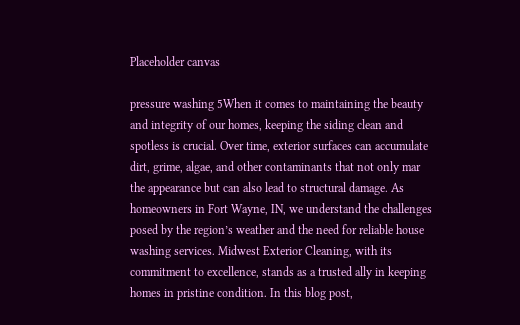Placeholder canvas

pressure washing 5When it comes to maintaining the beauty and integrity of our homes, keeping the siding clean and spotless is crucial. Over time, exterior surfaces can accumulate dirt, grime, algae, and other contaminants that not only mar the appearance but can also lead to structural damage. As homeowners in Fort Wayne, IN, we understand the challenges posed by the region’s weather and the need for reliable house washing services. Midwest Exterior Cleaning, with its commitment to excellence, stands as a trusted ally in keeping homes in pristine condition. In this blog post,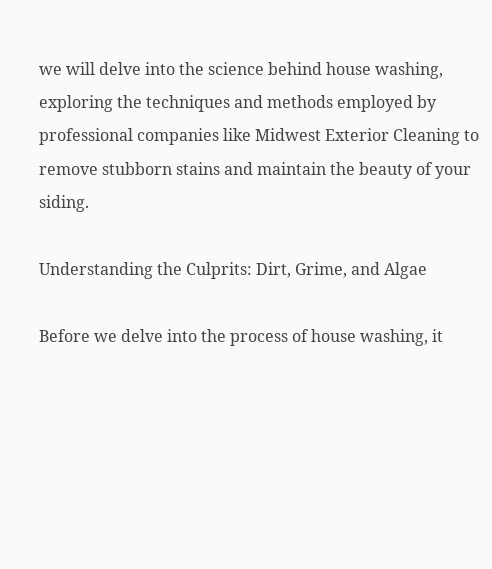we will delve into the science behind house washing, exploring the techniques and methods employed by professional companies like Midwest Exterior Cleaning to remove stubborn stains and maintain the beauty of your siding.

Understanding the Culprits: Dirt, Grime, and Algae

Before we delve into the process of house washing, it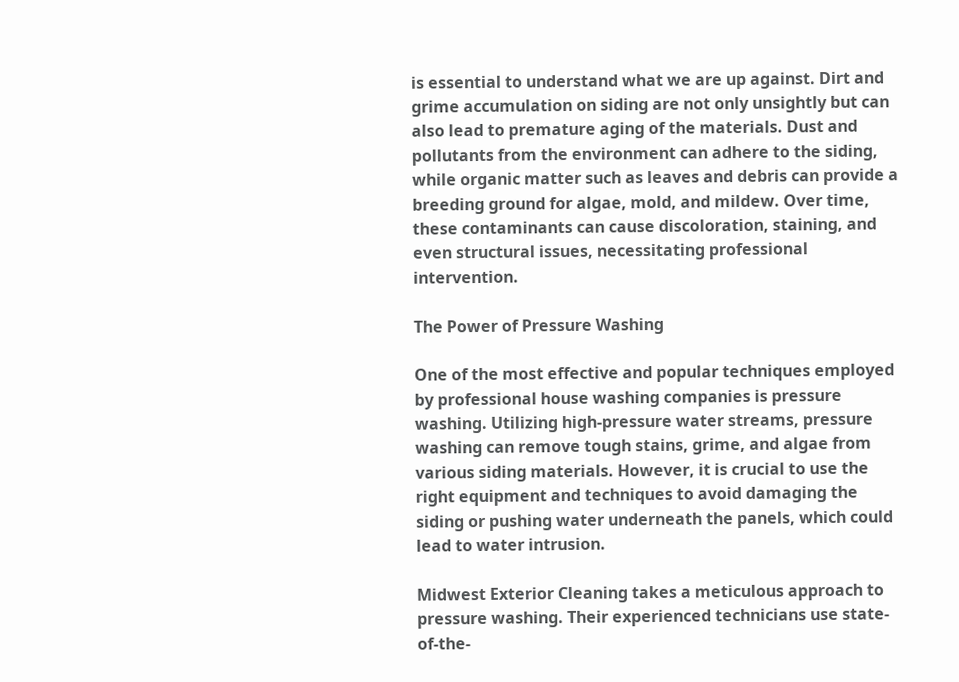is essential to understand what we are up against. Dirt and grime accumulation on siding are not only unsightly but can also lead to premature aging of the materials. Dust and pollutants from the environment can adhere to the siding, while organic matter such as leaves and debris can provide a breeding ground for algae, mold, and mildew. Over time, these contaminants can cause discoloration, staining, and even structural issues, necessitating professional intervention.

The Power of Pressure Washing

One of the most effective and popular techniques employed by professional house washing companies is pressure washing. Utilizing high-pressure water streams, pressure washing can remove tough stains, grime, and algae from various siding materials. However, it is crucial to use the right equipment and techniques to avoid damaging the siding or pushing water underneath the panels, which could lead to water intrusion.

Midwest Exterior Cleaning takes a meticulous approach to pressure washing. Their experienced technicians use state-of-the-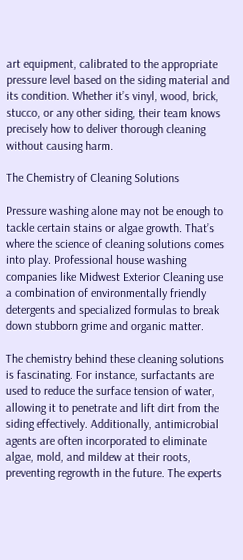art equipment, calibrated to the appropriate pressure level based on the siding material and its condition. Whether it’s vinyl, wood, brick, stucco, or any other siding, their team knows precisely how to deliver thorough cleaning without causing harm.

The Chemistry of Cleaning Solutions

Pressure washing alone may not be enough to tackle certain stains or algae growth. That’s where the science of cleaning solutions comes into play. Professional house washing companies like Midwest Exterior Cleaning use a combination of environmentally friendly detergents and specialized formulas to break down stubborn grime and organic matter.

The chemistry behind these cleaning solutions is fascinating. For instance, surfactants are used to reduce the surface tension of water, allowing it to penetrate and lift dirt from the siding effectively. Additionally, antimicrobial agents are often incorporated to eliminate algae, mold, and mildew at their roots, preventing regrowth in the future. The experts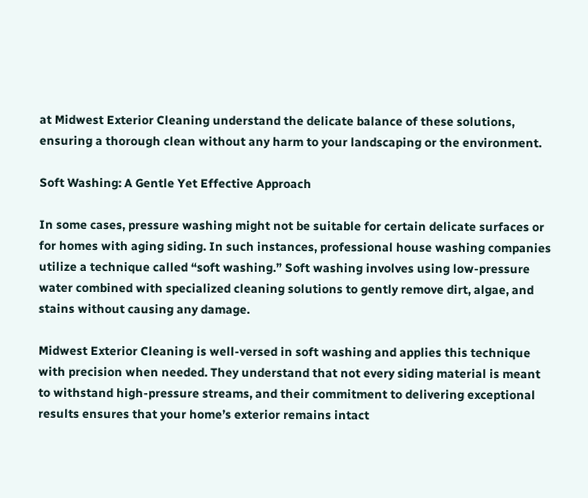at Midwest Exterior Cleaning understand the delicate balance of these solutions, ensuring a thorough clean without any harm to your landscaping or the environment.

Soft Washing: A Gentle Yet Effective Approach

In some cases, pressure washing might not be suitable for certain delicate surfaces or for homes with aging siding. In such instances, professional house washing companies utilize a technique called “soft washing.” Soft washing involves using low-pressure water combined with specialized cleaning solutions to gently remove dirt, algae, and stains without causing any damage.

Midwest Exterior Cleaning is well-versed in soft washing and applies this technique with precision when needed. They understand that not every siding material is meant to withstand high-pressure streams, and their commitment to delivering exceptional results ensures that your home’s exterior remains intact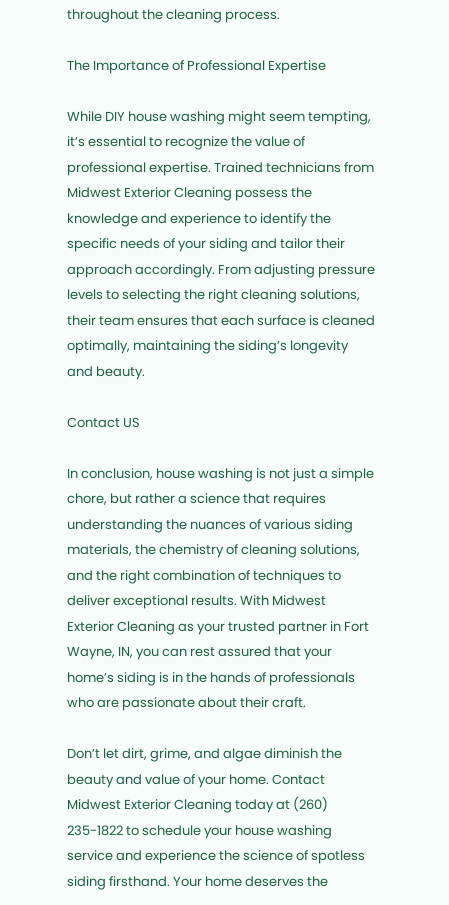throughout the cleaning process.

The Importance of Professional Expertise

While DIY house washing might seem tempting, it’s essential to recognize the value of professional expertise. Trained technicians from Midwest Exterior Cleaning possess the knowledge and experience to identify the specific needs of your siding and tailor their approach accordingly. From adjusting pressure levels to selecting the right cleaning solutions, their team ensures that each surface is cleaned optimally, maintaining the siding’s longevity and beauty.

Contact US

In conclusion, house washing is not just a simple chore, but rather a science that requires understanding the nuances of various siding materials, the chemistry of cleaning solutions, and the right combination of techniques to deliver exceptional results. With Midwest Exterior Cleaning as your trusted partner in Fort Wayne, IN, you can rest assured that your home’s siding is in the hands of professionals who are passionate about their craft.

Don’t let dirt, grime, and algae diminish the beauty and value of your home. Contact Midwest Exterior Cleaning today at (260) 235-1822 to schedule your house washing service and experience the science of spotless siding firsthand. Your home deserves the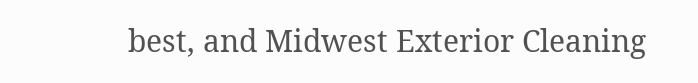best, and Midwest Exterior Cleaning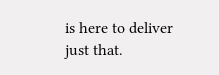is here to deliver just that.